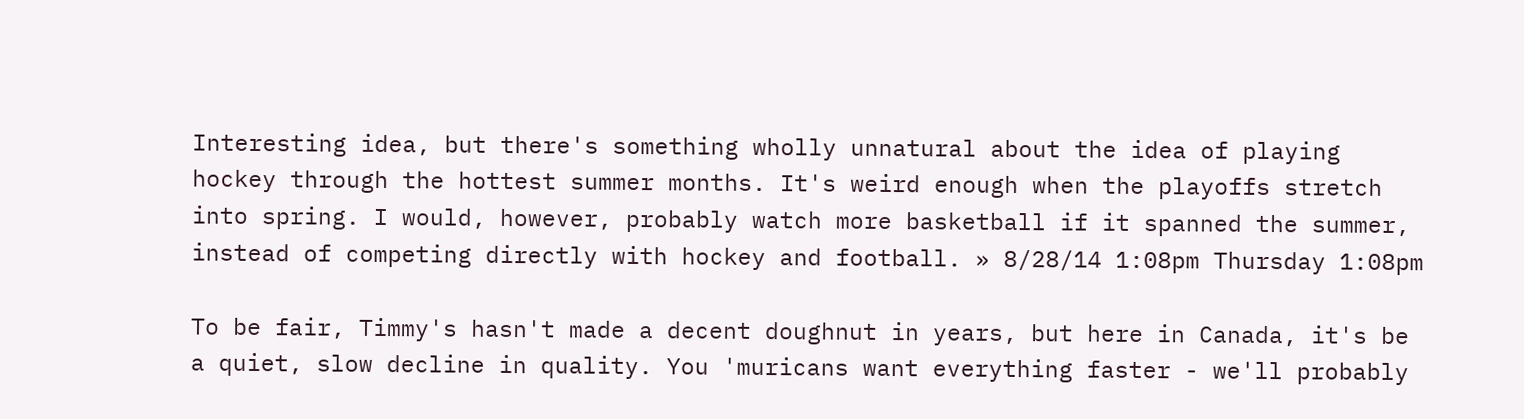Interesting idea, but there's something wholly unnatural about the idea of playing hockey through the hottest summer months. It's weird enough when the playoffs stretch into spring. I would, however, probably watch more basketball if it spanned the summer, instead of competing directly with hockey and football. » 8/28/14 1:08pm Thursday 1:08pm

To be fair, Timmy's hasn't made a decent doughnut in years, but here in Canada, it's be a quiet, slow decline in quality. You 'muricans want everything faster - we'll probably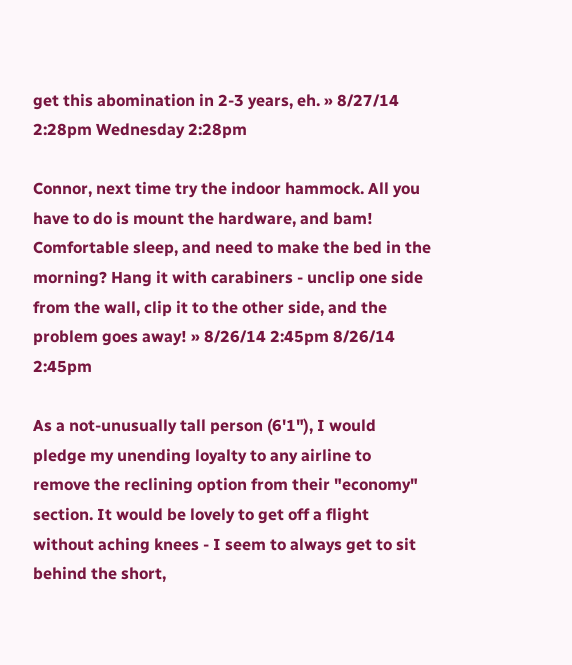get this abomination in 2-3 years, eh. » 8/27/14 2:28pm Wednesday 2:28pm

Connor, next time try the indoor hammock. All you have to do is mount the hardware, and bam! Comfortable sleep, and need to make the bed in the morning? Hang it with carabiners - unclip one side from the wall, clip it to the other side, and the problem goes away! » 8/26/14 2:45pm 8/26/14 2:45pm

As a not-unusually tall person (6'1"), I would pledge my unending loyalty to any airline to remove the reclining option from their "economy" section. It would be lovely to get off a flight without aching knees - I seem to always get to sit behind the short,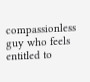compassionless guy who feels entitled to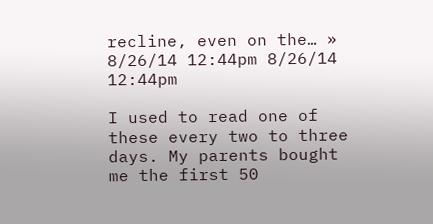recline, even on the… » 8/26/14 12:44pm 8/26/14 12:44pm

I used to read one of these every two to three days. My parents bought me the first 50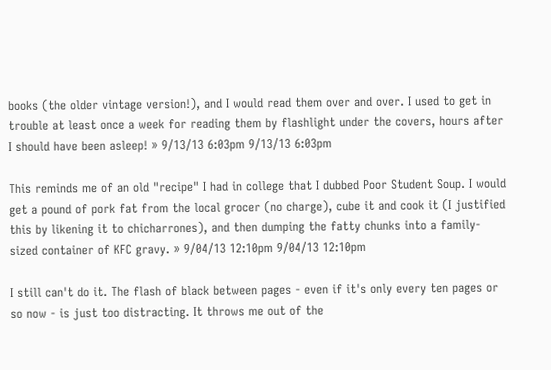books (the older vintage version!), and I would read them over and over. I used to get in trouble at least once a week for reading them by flashlight under the covers, hours after I should have been asleep! » 9/13/13 6:03pm 9/13/13 6:03pm

This reminds me of an old "recipe" I had in college that I dubbed Poor Student Soup. I would get a pound of pork fat from the local grocer (no charge), cube it and cook it (I justified this by likening it to chicharrones), and then dumping the fatty chunks into a family-sized container of KFC gravy. » 9/04/13 12:10pm 9/04/13 12:10pm

I still can't do it. The flash of black between pages - even if it's only every ten pages or so now - is just too distracting. It throws me out of the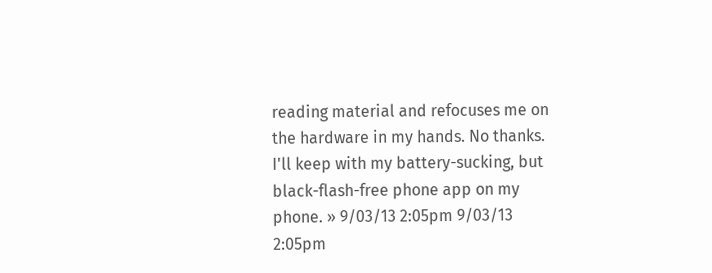reading material and refocuses me on the hardware in my hands. No thanks. I'll keep with my battery-sucking, but black-flash-free phone app on my phone. » 9/03/13 2:05pm 9/03/13 2:05pm